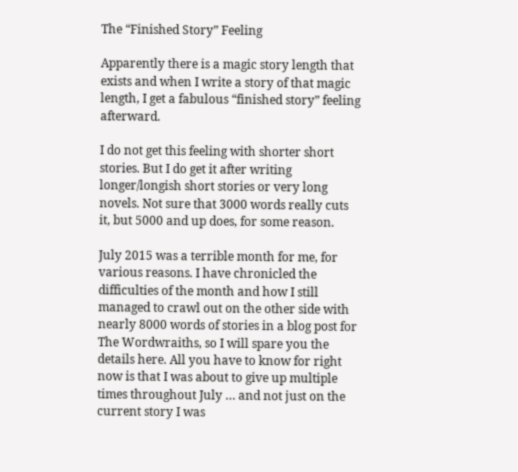The “Finished Story” Feeling

Apparently there is a magic story length that exists and when I write a story of that magic length, I get a fabulous “finished story” feeling afterward.

I do not get this feeling with shorter short stories. But I do get it after writing longer/longish short stories or very long novels. Not sure that 3000 words really cuts it, but 5000 and up does, for some reason.

July 2015 was a terrible month for me, for various reasons. I have chronicled the difficulties of the month and how I still managed to crawl out on the other side with nearly 8000 words of stories in a blog post for The Wordwraiths, so I will spare you the details here. All you have to know for right now is that I was about to give up multiple times throughout July … and not just on the current story I was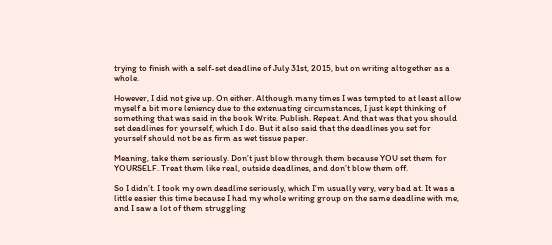trying to finish with a self-set deadline of July 31st, 2015, but on writing altogether as a whole.

However, I did not give up. On either. Although many times I was tempted to at least allow myself a bit more leniency due to the extenuating circumstances, I just kept thinking of something that was said in the book Write. Publish. Repeat. And that was that you should set deadlines for yourself, which I do. But it also said that the deadlines you set for yourself should not be as firm as wet tissue paper.

Meaning, take them seriously. Don’t just blow through them because YOU set them for YOURSELF. Treat them like real, outside deadlines, and don’t blow them off.

So I didn’t. I took my own deadline seriously, which I’m usually very, very bad at. It was a little easier this time because I had my whole writing group on the same deadline with me, and I saw a lot of them struggling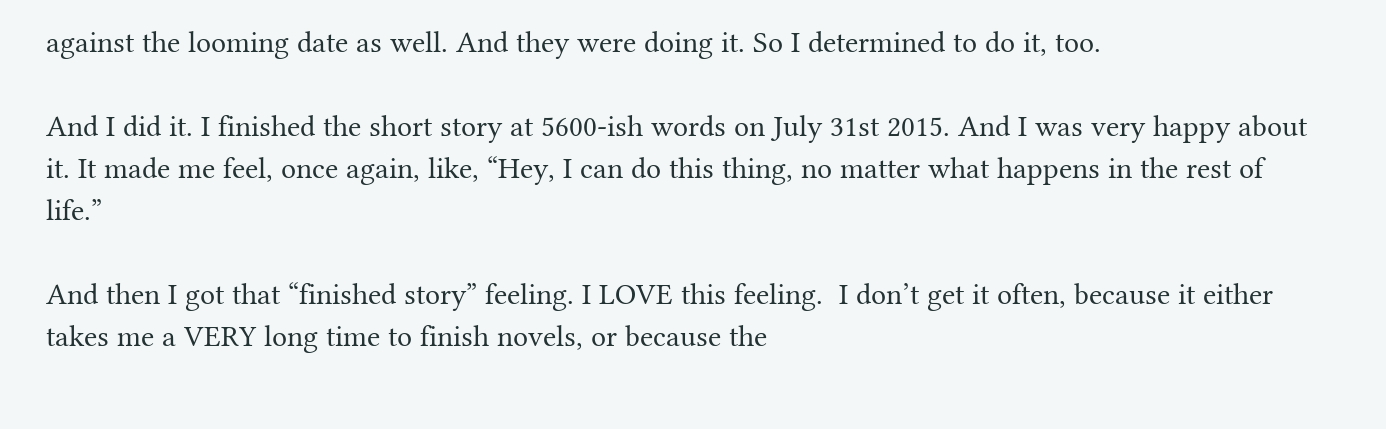against the looming date as well. And they were doing it. So I determined to do it, too.

And I did it. I finished the short story at 5600-ish words on July 31st 2015. And I was very happy about it. It made me feel, once again, like, “Hey, I can do this thing, no matter what happens in the rest of life.”

And then I got that “finished story” feeling. I LOVE this feeling.  I don’t get it often, because it either takes me a VERY long time to finish novels, or because the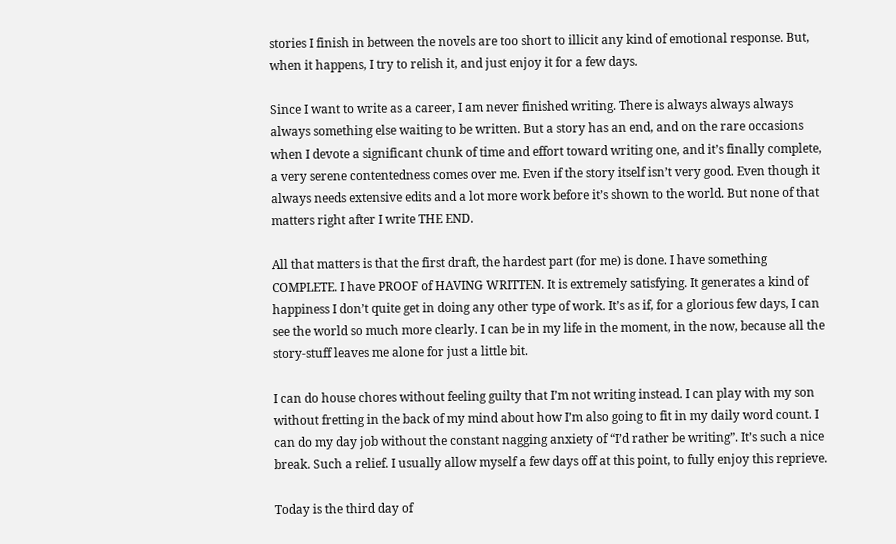stories I finish in between the novels are too short to illicit any kind of emotional response. But, when it happens, I try to relish it, and just enjoy it for a few days.

Since I want to write as a career, I am never finished writing. There is always always always always something else waiting to be written. But a story has an end, and on the rare occasions when I devote a significant chunk of time and effort toward writing one, and it’s finally complete, a very serene contentedness comes over me. Even if the story itself isn’t very good. Even though it always needs extensive edits and a lot more work before it’s shown to the world. But none of that matters right after I write THE END.

All that matters is that the first draft, the hardest part (for me) is done. I have something COMPLETE. I have PROOF of HAVING WRITTEN. It is extremely satisfying. It generates a kind of happiness I don’t quite get in doing any other type of work. It’s as if, for a glorious few days, I can see the world so much more clearly. I can be in my life in the moment, in the now, because all the story-stuff leaves me alone for just a little bit.

I can do house chores without feeling guilty that I’m not writing instead. I can play with my son without fretting in the back of my mind about how I’m also going to fit in my daily word count. I can do my day job without the constant nagging anxiety of “I’d rather be writing”. It’s such a nice break. Such a relief. I usually allow myself a few days off at this point, to fully enjoy this reprieve.

Today is the third day of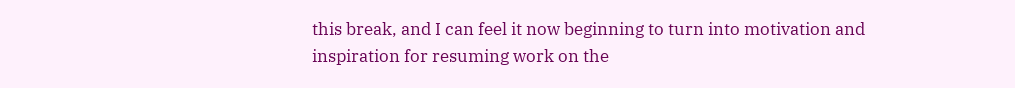this break, and I can feel it now beginning to turn into motivation and inspiration for resuming work on the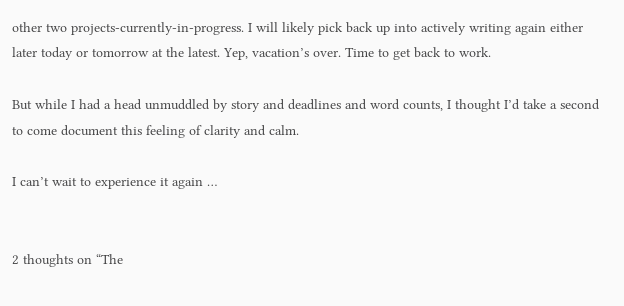other two projects-currently-in-progress. I will likely pick back up into actively writing again either later today or tomorrow at the latest. Yep, vacation’s over. Time to get back to work.

But while I had a head unmuddled by story and deadlines and word counts, I thought I’d take a second to come document this feeling of clarity and calm.

I can’t wait to experience it again …


2 thoughts on “The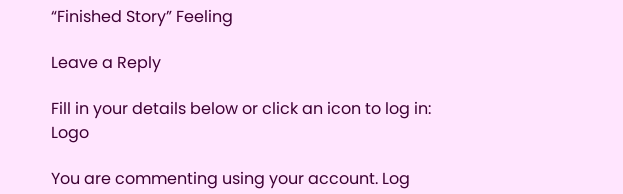“Finished Story” Feeling

Leave a Reply

Fill in your details below or click an icon to log in: Logo

You are commenting using your account. Log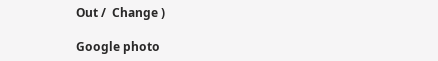Out /  Change )

Google photo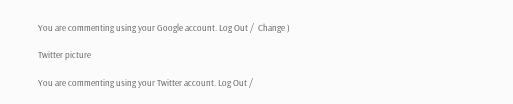You are commenting using your Google account. Log Out /  Change )

Twitter picture

You are commenting using your Twitter account. Log Out /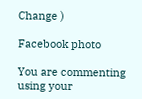Change )

Facebook photo

You are commenting using your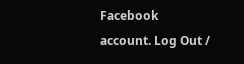Facebook account. Log Out /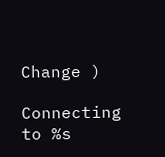Change )

Connecting to %s